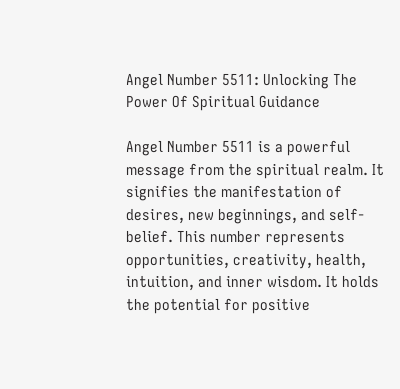Angel Number 5511: Unlocking The Power Of Spiritual Guidance

Angel Number 5511 is a powerful message from the spiritual realm. It signifies the manifestation of desires, new beginnings, and self-belief. This number represents opportunities, creativity, health, intuition, and inner wisdom. It holds the potential for positive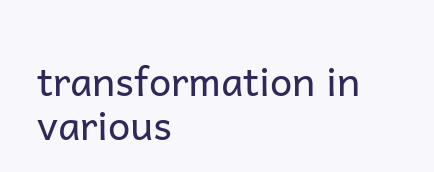transformation in various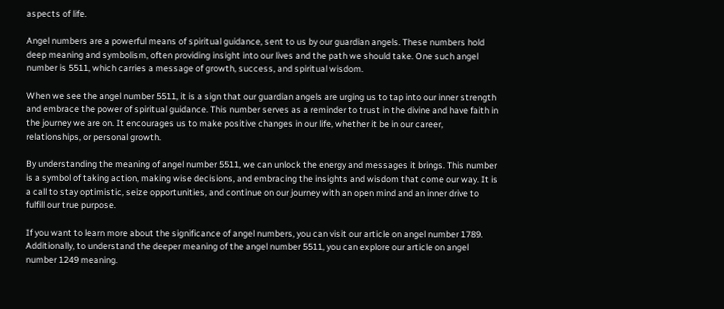aspects of life.

Angel numbers are a powerful means of spiritual guidance, sent to us by our guardian angels. These numbers hold deep meaning and symbolism, often providing insight into our lives and the path we should take. One such angel number is 5511, which carries a message of growth, success, and spiritual wisdom.

When we see the angel number 5511, it is a sign that our guardian angels are urging us to tap into our inner strength and embrace the power of spiritual guidance. This number serves as a reminder to trust in the divine and have faith in the journey we are on. It encourages us to make positive changes in our life, whether it be in our career, relationships, or personal growth.

By understanding the meaning of angel number 5511, we can unlock the energy and messages it brings. This number is a symbol of taking action, making wise decisions, and embracing the insights and wisdom that come our way. It is a call to stay optimistic, seize opportunities, and continue on our journey with an open mind and an inner drive to fulfill our true purpose.

If you want to learn more about the significance of angel numbers, you can visit our article on angel number 1789. Additionally, to understand the deeper meaning of the angel number 5511, you can explore our article on angel number 1249 meaning.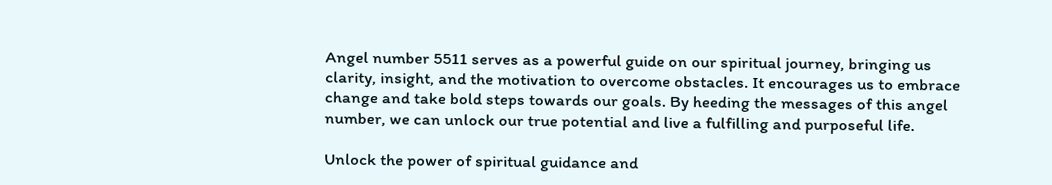Angel number 5511 serves as a powerful guide on our spiritual journey, bringing us clarity, insight, and the motivation to overcome obstacles. It encourages us to embrace change and take bold steps towards our goals. By heeding the messages of this angel number, we can unlock our true potential and live a fulfilling and purposeful life.

Unlock the power of spiritual guidance and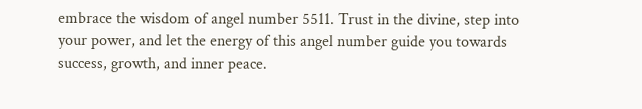embrace the wisdom of angel number 5511. Trust in the divine, step into your power, and let the energy of this angel number guide you towards success, growth, and inner peace.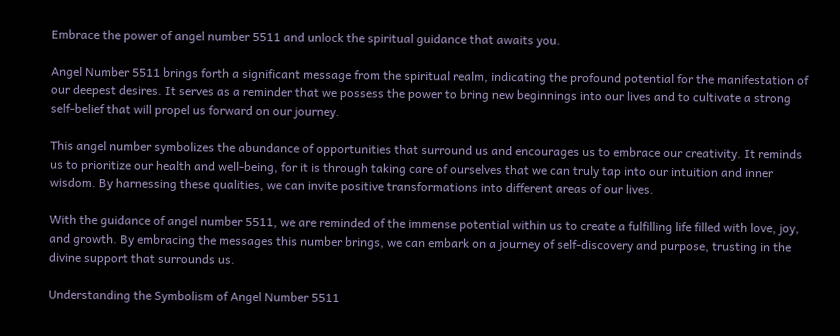Embrace the power of angel number 5511 and unlock the spiritual guidance that awaits you.

Angel Number 5511 brings forth a significant message from the spiritual realm, indicating the profound potential for the manifestation of our deepest desires. It serves as a reminder that we possess the power to bring new beginnings into our lives and to cultivate a strong self-belief that will propel us forward on our journey.

This angel number symbolizes the abundance of opportunities that surround us and encourages us to embrace our creativity. It reminds us to prioritize our health and well-being, for it is through taking care of ourselves that we can truly tap into our intuition and inner wisdom. By harnessing these qualities, we can invite positive transformations into different areas of our lives.

With the guidance of angel number 5511, we are reminded of the immense potential within us to create a fulfilling life filled with love, joy, and growth. By embracing the messages this number brings, we can embark on a journey of self-discovery and purpose, trusting in the divine support that surrounds us.

Understanding the Symbolism of Angel Number 5511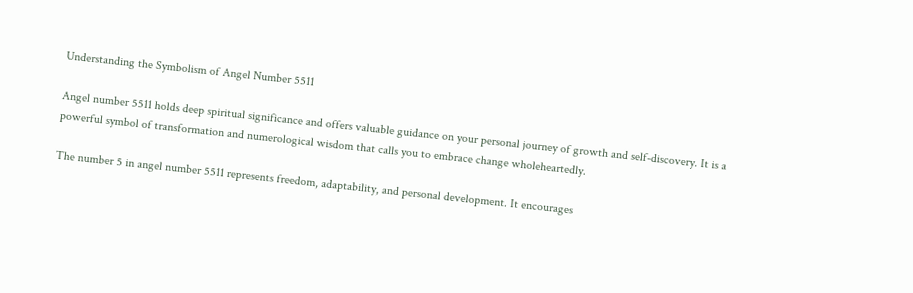Understanding the Symbolism of Angel Number 5511

Angel number 5511 holds deep spiritual significance and offers valuable guidance on your personal journey of growth and self-discovery. It is a powerful symbol of transformation and numerological wisdom that calls you to embrace change wholeheartedly.

The number 5 in angel number 5511 represents freedom, adaptability, and personal development. It encourages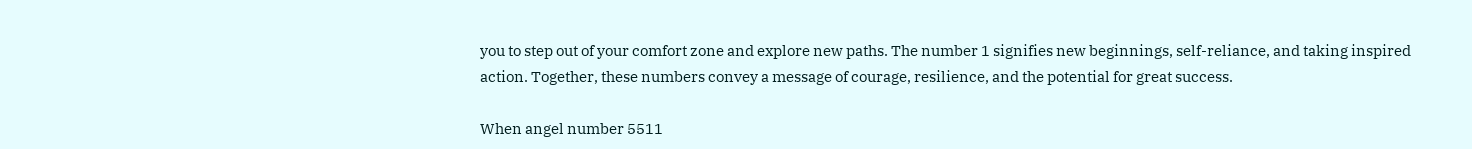you to step out of your comfort zone and explore new paths. The number 1 signifies new beginnings, self-reliance, and taking inspired action. Together, these numbers convey a message of courage, resilience, and the potential for great success.

When angel number 5511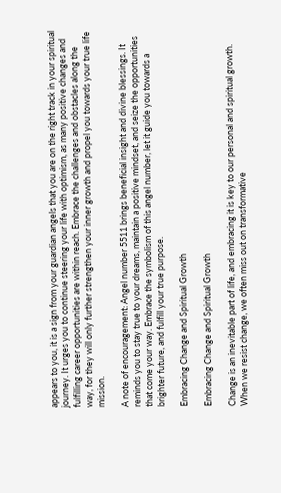appears to you, it is a sign from your guardian angels that you are on the right track in your spiritual journey. It urges you to continue steering your life with optimism, as many positive changes and fulfilling career opportunities are within reach. Embrace the challenges and obstacles along the way, for they will only further strengthen your inner growth and propel you towards your true life mission.

A note of encouragement: Angel number 5511 brings beneficial insight and divine blessings. It reminds you to stay true to your dreams, maintain a positive mindset, and seize the opportunities that come your way. Embrace the symbolism of this angel number, let it guide you towards a brighter future, and fulfill your true purpose.

Embracing Change and Spiritual Growth

Embracing Change and Spiritual Growth

Change is an inevitable part of life, and embracing it is key to our personal and spiritual growth. When we resist change, we often miss out on transformative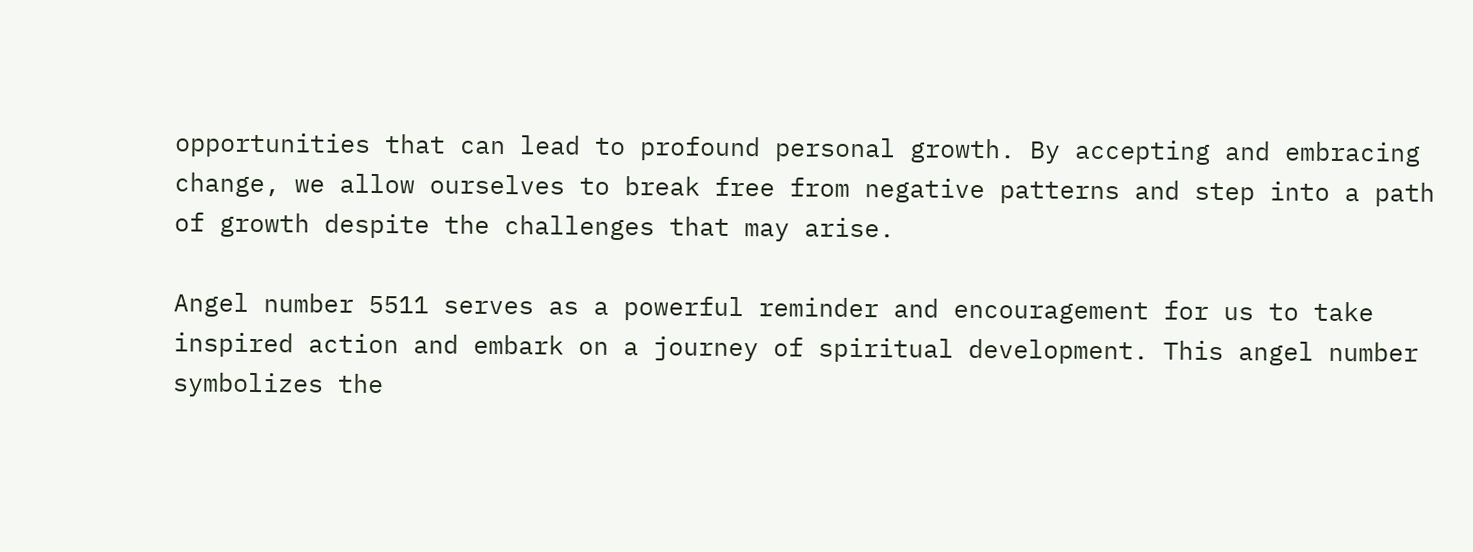opportunities that can lead to profound personal growth. By accepting and embracing change, we allow ourselves to break free from negative patterns and step into a path of growth despite the challenges that may arise.

Angel number 5511 serves as a powerful reminder and encouragement for us to take inspired action and embark on a journey of spiritual development. This angel number symbolizes the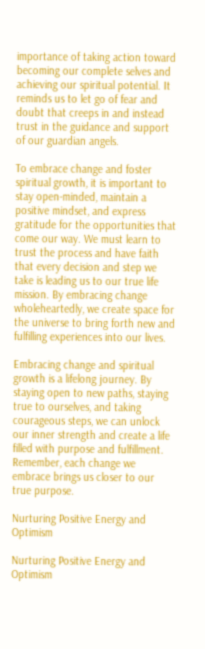importance of taking action toward becoming our complete selves and achieving our spiritual potential. It reminds us to let go of fear and doubt that creeps in and instead trust in the guidance and support of our guardian angels.

To embrace change and foster spiritual growth, it is important to stay open-minded, maintain a positive mindset, and express gratitude for the opportunities that come our way. We must learn to trust the process and have faith that every decision and step we take is leading us to our true life mission. By embracing change wholeheartedly, we create space for the universe to bring forth new and fulfilling experiences into our lives.

Embracing change and spiritual growth is a lifelong journey. By staying open to new paths, staying true to ourselves, and taking courageous steps, we can unlock our inner strength and create a life filled with purpose and fulfillment. Remember, each change we embrace brings us closer to our true purpose.

Nurturing Positive Energy and Optimism

Nurturing Positive Energy and Optimism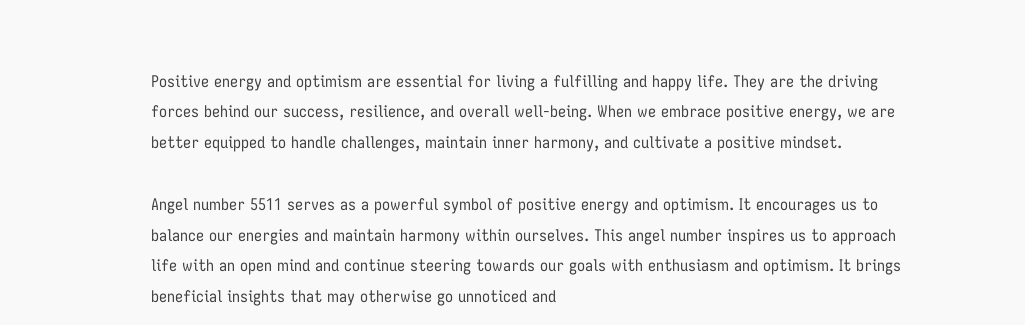Positive energy and optimism are essential for living a fulfilling and happy life. They are the driving forces behind our success, resilience, and overall well-being. When we embrace positive energy, we are better equipped to handle challenges, maintain inner harmony, and cultivate a positive mindset.

Angel number 5511 serves as a powerful symbol of positive energy and optimism. It encourages us to balance our energies and maintain harmony within ourselves. This angel number inspires us to approach life with an open mind and continue steering towards our goals with enthusiasm and optimism. It brings beneficial insights that may otherwise go unnoticed and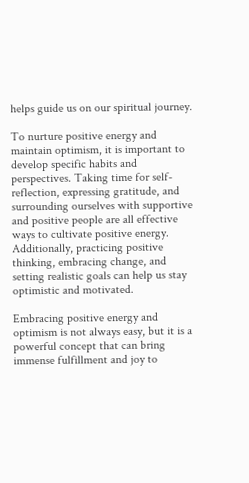helps guide us on our spiritual journey.

To nurture positive energy and maintain optimism, it is important to develop specific habits and perspectives. Taking time for self-reflection, expressing gratitude, and surrounding ourselves with supportive and positive people are all effective ways to cultivate positive energy. Additionally, practicing positive thinking, embracing change, and setting realistic goals can help us stay optimistic and motivated.

Embracing positive energy and optimism is not always easy, but it is a powerful concept that can bring immense fulfillment and joy to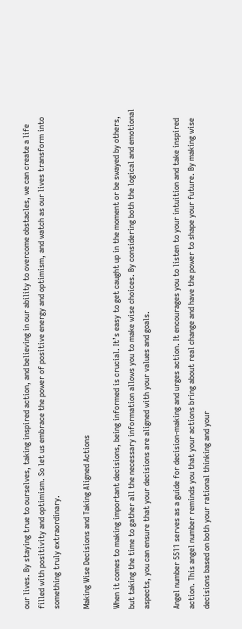our lives. By staying true to ourselves, taking inspired action, and believing in our ability to overcome obstacles, we can create a life filled with positivity and optimism. So let us embrace the power of positive energy and optimism, and watch as our lives transform into something truly extraordinary.

Making Wise Decisions and Taking Aligned Actions

When it comes to making important decisions, being informed is crucial. It’s easy to get caught up in the moment or be swayed by others, but taking the time to gather all the necessary information allows you to make wise choices. By considering both the logical and emotional aspects, you can ensure that your decisions are aligned with your values and goals.

Angel number 5511 serves as a guide for decision-making and urges action. It encourages you to listen to your intuition and take inspired action. This angel number reminds you that your actions bring about real change and have the power to shape your future. By making wise decisions based on both your rational thinking and your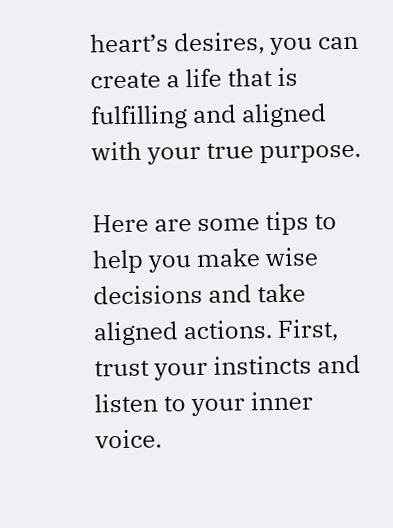heart’s desires, you can create a life that is fulfilling and aligned with your true purpose.

Here are some tips to help you make wise decisions and take aligned actions. First, trust your instincts and listen to your inner voice.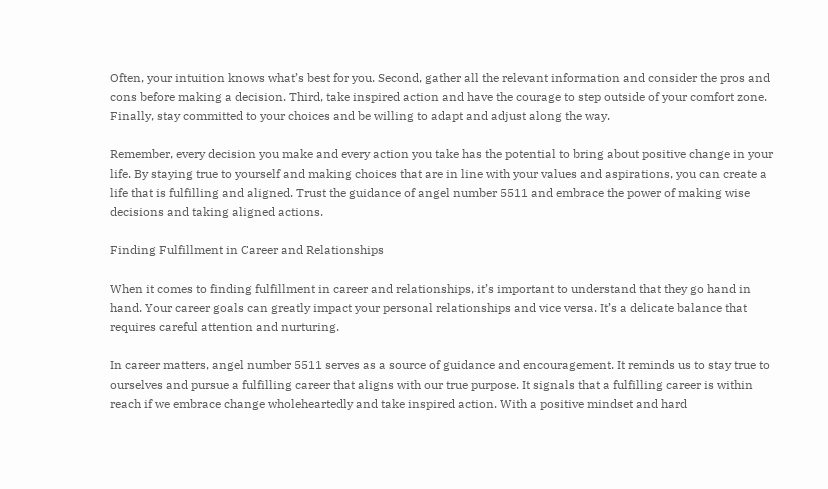Often, your intuition knows what’s best for you. Second, gather all the relevant information and consider the pros and cons before making a decision. Third, take inspired action and have the courage to step outside of your comfort zone. Finally, stay committed to your choices and be willing to adapt and adjust along the way.

Remember, every decision you make and every action you take has the potential to bring about positive change in your life. By staying true to yourself and making choices that are in line with your values and aspirations, you can create a life that is fulfilling and aligned. Trust the guidance of angel number 5511 and embrace the power of making wise decisions and taking aligned actions.

Finding Fulfillment in Career and Relationships

When it comes to finding fulfillment in career and relationships, it’s important to understand that they go hand in hand. Your career goals can greatly impact your personal relationships and vice versa. It’s a delicate balance that requires careful attention and nurturing.

In career matters, angel number 5511 serves as a source of guidance and encouragement. It reminds us to stay true to ourselves and pursue a fulfilling career that aligns with our true purpose. It signals that a fulfilling career is within reach if we embrace change wholeheartedly and take inspired action. With a positive mindset and hard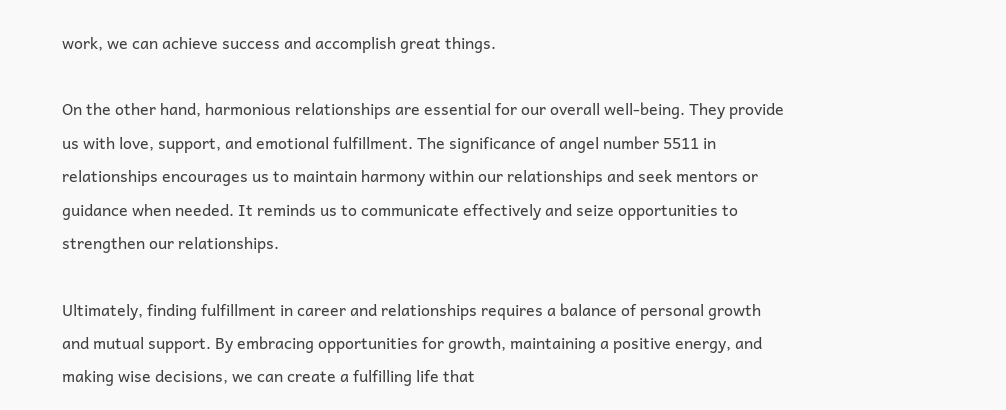work, we can achieve success and accomplish great things.

On the other hand, harmonious relationships are essential for our overall well-being. They provide us with love, support, and emotional fulfillment. The significance of angel number 5511 in relationships encourages us to maintain harmony within our relationships and seek mentors or guidance when needed. It reminds us to communicate effectively and seize opportunities to strengthen our relationships.

Ultimately, finding fulfillment in career and relationships requires a balance of personal growth and mutual support. By embracing opportunities for growth, maintaining a positive energy, and making wise decisions, we can create a fulfilling life that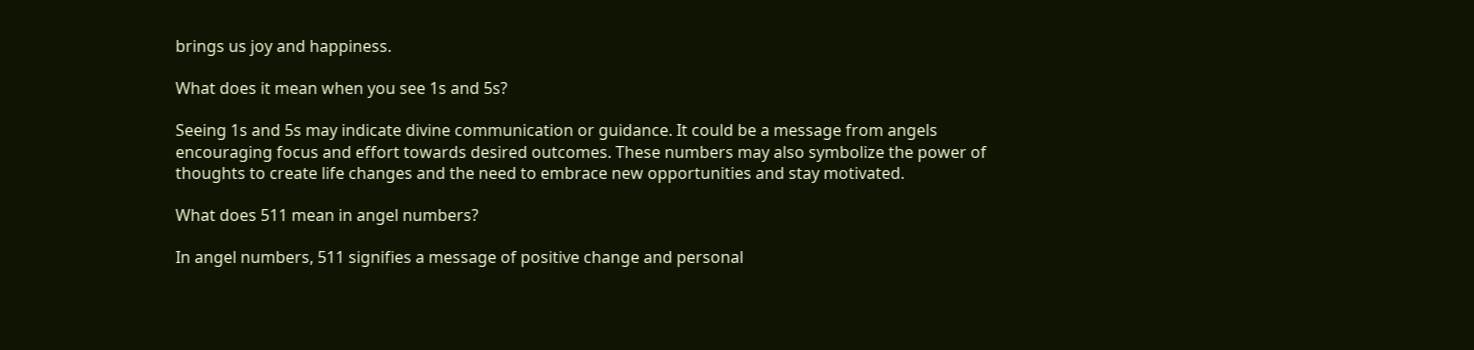brings us joy and happiness.

What does it mean when you see 1s and 5s?

Seeing 1s and 5s may indicate divine communication or guidance. It could be a message from angels encouraging focus and effort towards desired outcomes. These numbers may also symbolize the power of thoughts to create life changes and the need to embrace new opportunities and stay motivated.

What does 511 mean in angel numbers?

In angel numbers, 511 signifies a message of positive change and personal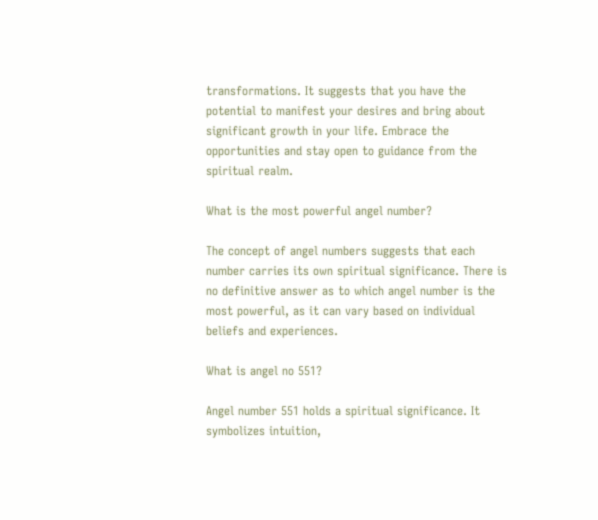transformations. It suggests that you have the potential to manifest your desires and bring about significant growth in your life. Embrace the opportunities and stay open to guidance from the spiritual realm.

What is the most powerful angel number?

The concept of angel numbers suggests that each number carries its own spiritual significance. There is no definitive answer as to which angel number is the most powerful, as it can vary based on individual beliefs and experiences.

What is angel no 551?

Angel number 551 holds a spiritual significance. It symbolizes intuition,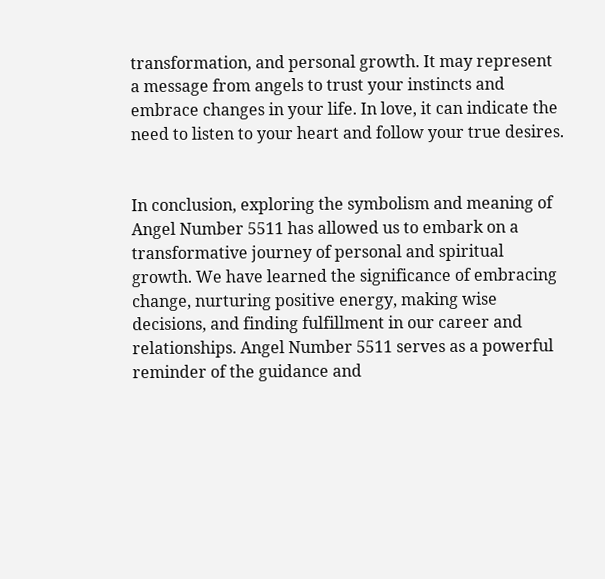transformation, and personal growth. It may represent a message from angels to trust your instincts and embrace changes in your life. In love, it can indicate the need to listen to your heart and follow your true desires.


In conclusion, exploring the symbolism and meaning of Angel Number 5511 has allowed us to embark on a transformative journey of personal and spiritual growth. We have learned the significance of embracing change, nurturing positive energy, making wise decisions, and finding fulfillment in our career and relationships. Angel Number 5511 serves as a powerful reminder of the guidance and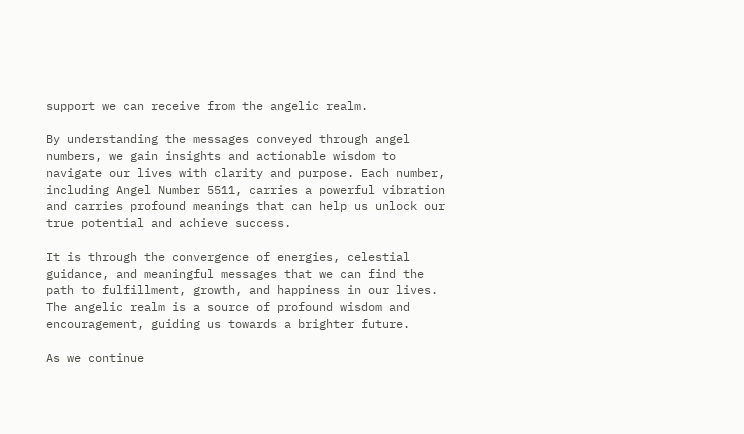support we can receive from the angelic realm.

By understanding the messages conveyed through angel numbers, we gain insights and actionable wisdom to navigate our lives with clarity and purpose. Each number, including Angel Number 5511, carries a powerful vibration and carries profound meanings that can help us unlock our true potential and achieve success.

It is through the convergence of energies, celestial guidance, and meaningful messages that we can find the path to fulfillment, growth, and happiness in our lives. The angelic realm is a source of profound wisdom and encouragement, guiding us towards a brighter future.

As we continue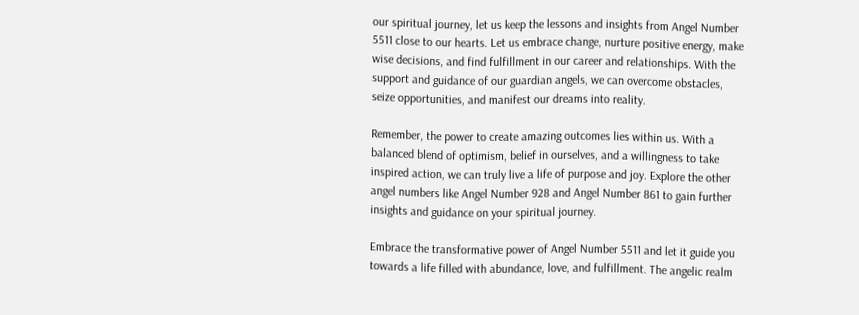our spiritual journey, let us keep the lessons and insights from Angel Number 5511 close to our hearts. Let us embrace change, nurture positive energy, make wise decisions, and find fulfillment in our career and relationships. With the support and guidance of our guardian angels, we can overcome obstacles, seize opportunities, and manifest our dreams into reality.

Remember, the power to create amazing outcomes lies within us. With a balanced blend of optimism, belief in ourselves, and a willingness to take inspired action, we can truly live a life of purpose and joy. Explore the other angel numbers like Angel Number 928 and Angel Number 861 to gain further insights and guidance on your spiritual journey.

Embrace the transformative power of Angel Number 5511 and let it guide you towards a life filled with abundance, love, and fulfillment. The angelic realm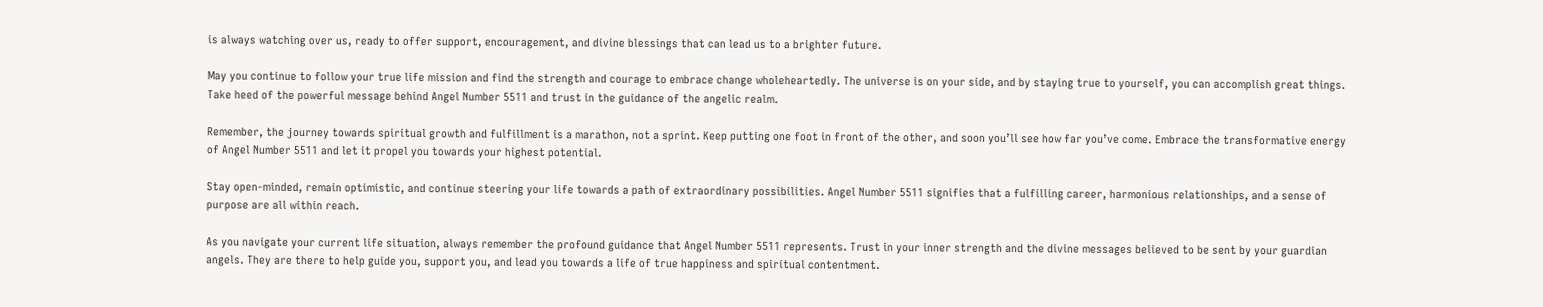is always watching over us, ready to offer support, encouragement, and divine blessings that can lead us to a brighter future.

May you continue to follow your true life mission and find the strength and courage to embrace change wholeheartedly. The universe is on your side, and by staying true to yourself, you can accomplish great things. Take heed of the powerful message behind Angel Number 5511 and trust in the guidance of the angelic realm.

Remember, the journey towards spiritual growth and fulfillment is a marathon, not a sprint. Keep putting one foot in front of the other, and soon you’ll see how far you’ve come. Embrace the transformative energy of Angel Number 5511 and let it propel you towards your highest potential.

Stay open-minded, remain optimistic, and continue steering your life towards a path of extraordinary possibilities. Angel Number 5511 signifies that a fulfilling career, harmonious relationships, and a sense of purpose are all within reach.

As you navigate your current life situation, always remember the profound guidance that Angel Number 5511 represents. Trust in your inner strength and the divine messages believed to be sent by your guardian angels. They are there to help guide you, support you, and lead you towards a life of true happiness and spiritual contentment.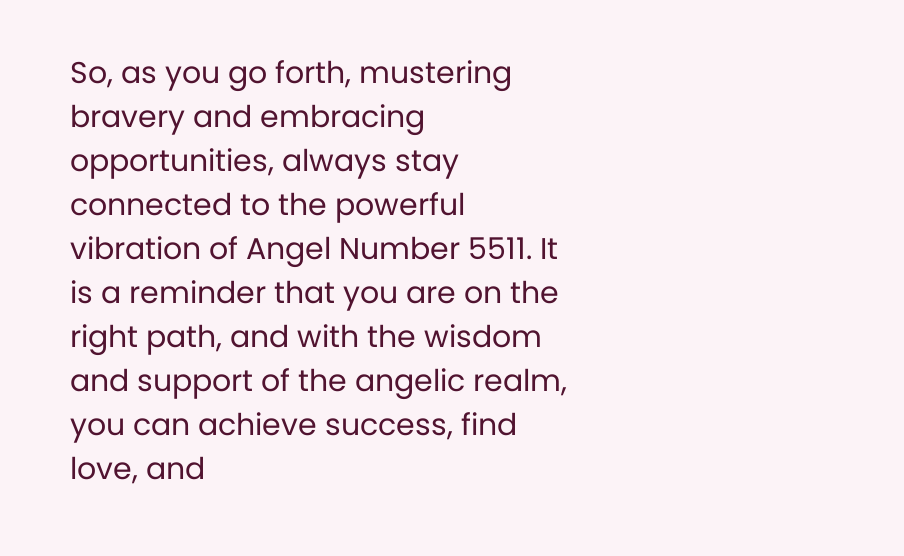So, as you go forth, mustering bravery and embracing opportunities, always stay connected to the powerful vibration of Angel Number 5511. It is a reminder that you are on the right path, and with the wisdom and support of the angelic realm, you can achieve success, find love, and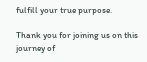fulfill your true purpose.

Thank you for joining us on this journey of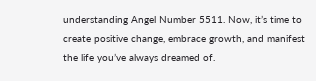understanding Angel Number 5511. Now, it’s time to create positive change, embrace growth, and manifest the life you’ve always dreamed of.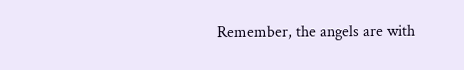Remember, the angels are with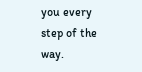you every step of the way.